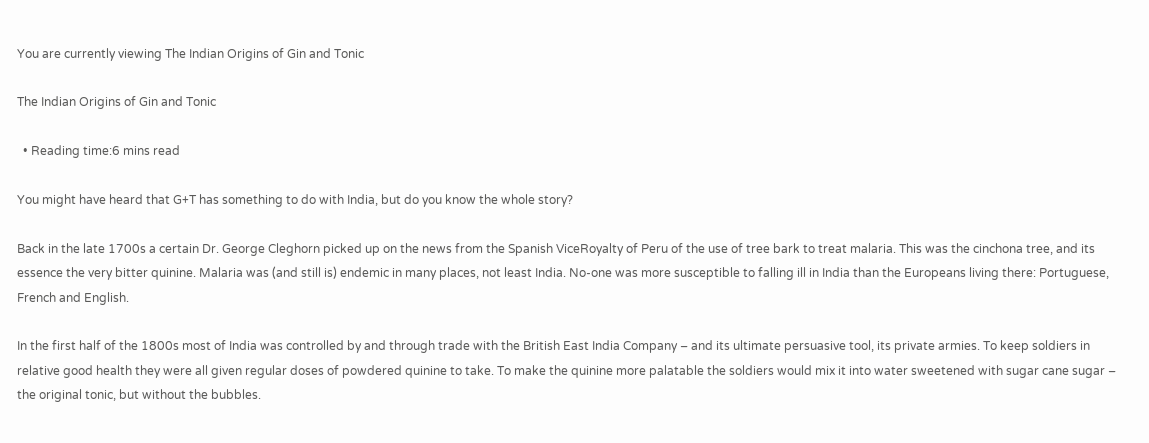You are currently viewing The Indian Origins of Gin and Tonic

The Indian Origins of Gin and Tonic

  • Reading time:6 mins read

You might have heard that G+T has something to do with India, but do you know the whole story?

Back in the late 1700s a certain Dr. George Cleghorn picked up on the news from the Spanish ViceRoyalty of Peru of the use of tree bark to treat malaria. This was the cinchona tree, and its essence the very bitter quinine. Malaria was (and still is) endemic in many places, not least India. No-one was more susceptible to falling ill in India than the Europeans living there: Portuguese, French and English.

In the first half of the 1800s most of India was controlled by and through trade with the British East India Company – and its ultimate persuasive tool, its private armies. To keep soldiers in relative good health they were all given regular doses of powdered quinine to take. To make the quinine more palatable the soldiers would mix it into water sweetened with sugar cane sugar – the original tonic, but without the bubbles.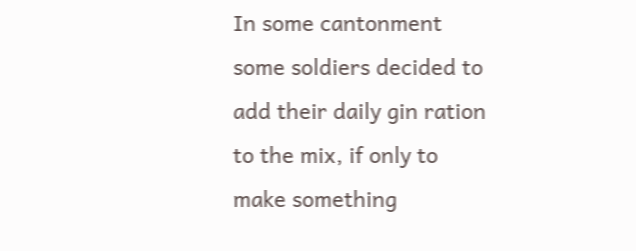In some cantonment some soldiers decided to add their daily gin ration to the mix, if only to make something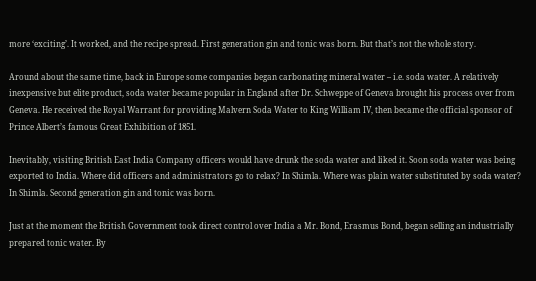more ‘exciting’. It worked, and the recipe spread. First generation gin and tonic was born. But that’s not the whole story.

Around about the same time, back in Europe some companies began carbonating mineral water – i.e. soda water. A relatively inexpensive but elite product, soda water became popular in England after Dr. Schweppe of Geneva brought his process over from Geneva. He received the Royal Warrant for providing Malvern Soda Water to King William IV, then became the official sponsor of Prince Albert’s famous Great Exhibition of 1851.

Inevitably, visiting British East India Company officers would have drunk the soda water and liked it. Soon soda water was being exported to India. Where did officers and administrators go to relax? In Shimla. Where was plain water substituted by soda water? In Shimla. Second generation gin and tonic was born.

Just at the moment the British Government took direct control over India a Mr. Bond, Erasmus Bond, began selling an industrially prepared tonic water. By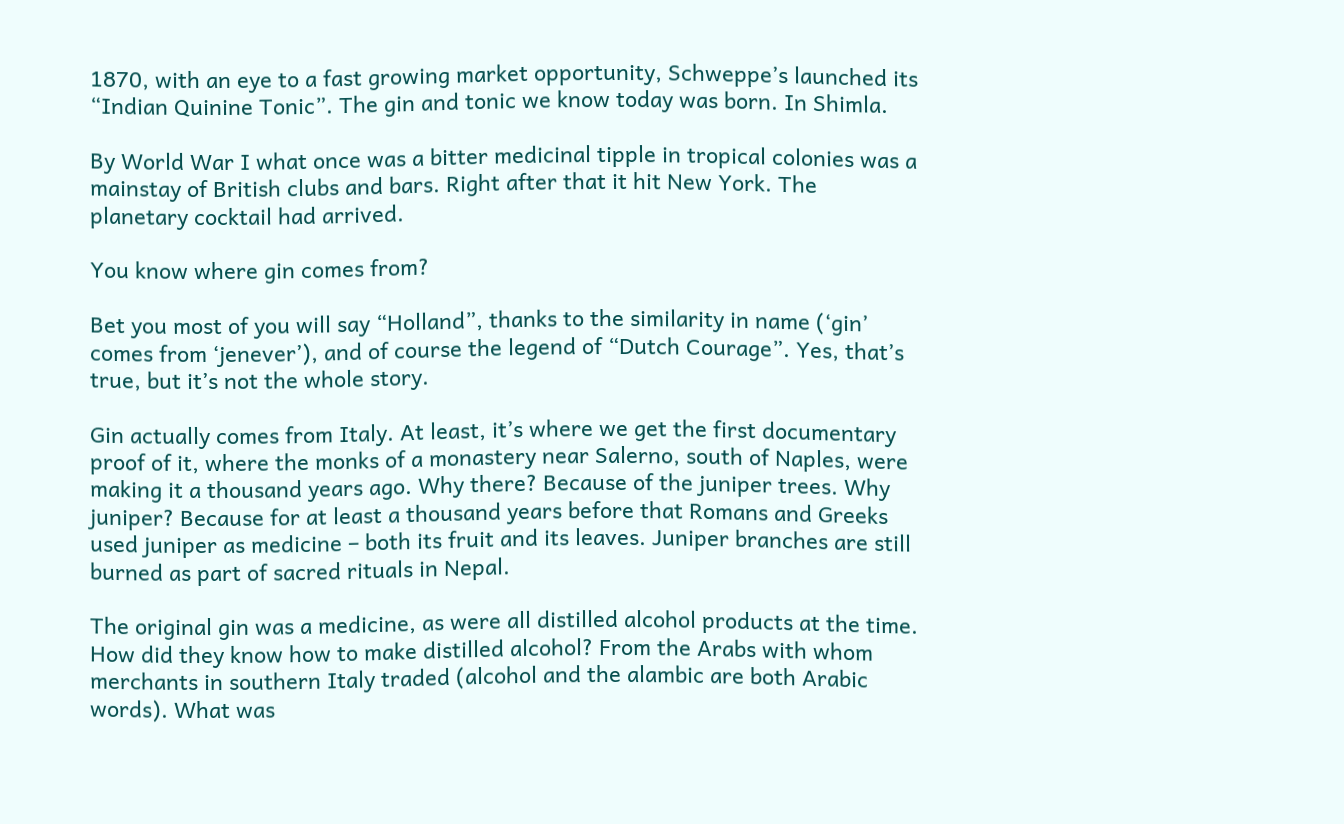1870, with an eye to a fast growing market opportunity, Schweppe’s launched its “Indian Quinine Tonic”. The gin and tonic we know today was born. In Shimla.

By World War I what once was a bitter medicinal tipple in tropical colonies was a mainstay of British clubs and bars. Right after that it hit New York. The planetary cocktail had arrived.

You know where gin comes from?

Bet you most of you will say “Holland”, thanks to the similarity in name (‘gin’ comes from ‘jenever’), and of course the legend of “Dutch Courage”. Yes, that’s true, but it’s not the whole story.

Gin actually comes from Italy. At least, it’s where we get the first documentary proof of it, where the monks of a monastery near Salerno, south of Naples, were making it a thousand years ago. Why there? Because of the juniper trees. Why juniper? Because for at least a thousand years before that Romans and Greeks used juniper as medicine – both its fruit and its leaves. Juniper branches are still burned as part of sacred rituals in Nepal.

The original gin was a medicine, as were all distilled alcohol products at the time. How did they know how to make distilled alcohol? From the Arabs with whom merchants in southern Italy traded (alcohol and the alambic are both Arabic words). What was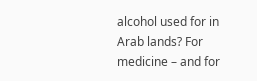alcohol used for in Arab lands? For medicine – and for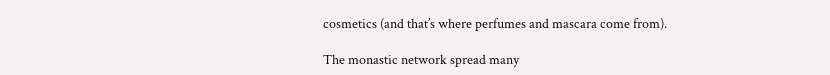cosmetics (and that’s where perfumes and mascara come from).

The monastic network spread many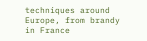techniques around Europe, from brandy in France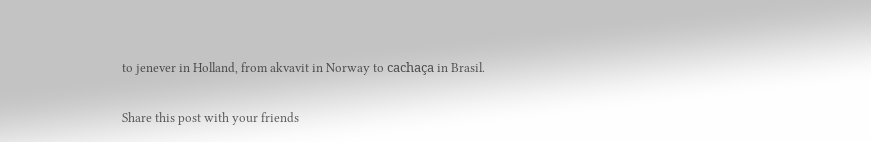to jenever in Holland, from akvavit in Norway to cachaça in Brasil.

Share this post with your friends